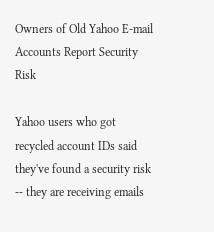Owners of Old Yahoo E-mail Accounts Report Security Risk

Yahoo users who got recycled account IDs said they've found a security risk -- they are receiving emails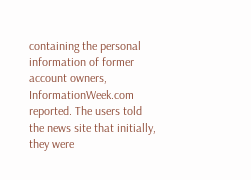containing the personal information of former account owners, InformationWeek.com reported. The users told the news site that initially, they were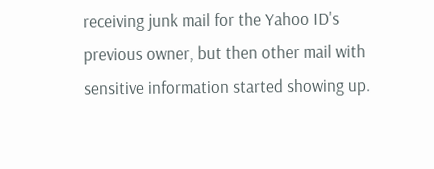receiving junk mail for the Yahoo ID's previous owner, but then other mail with sensitive information started showing up.